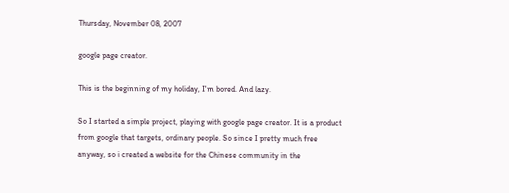Thursday, November 08, 2007

google page creator.

This is the beginning of my holiday, I'm bored. And lazy.

So I started a simple project, playing with google page creator. It is a product from google that targets, ordinary people. So since I pretty much free anyway, so i created a website for the Chinese community in the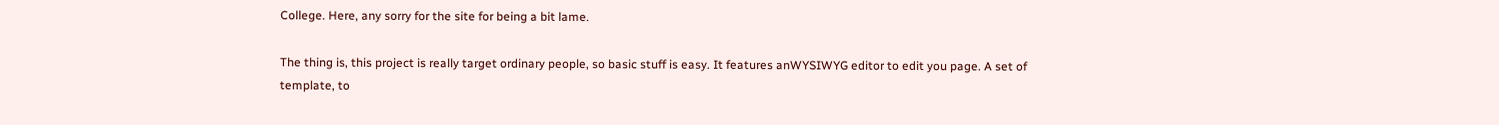College. Here, any sorry for the site for being a bit lame.

The thing is, this project is really target ordinary people, so basic stuff is easy. It features anWYSIWYG editor to edit you page. A set of template, to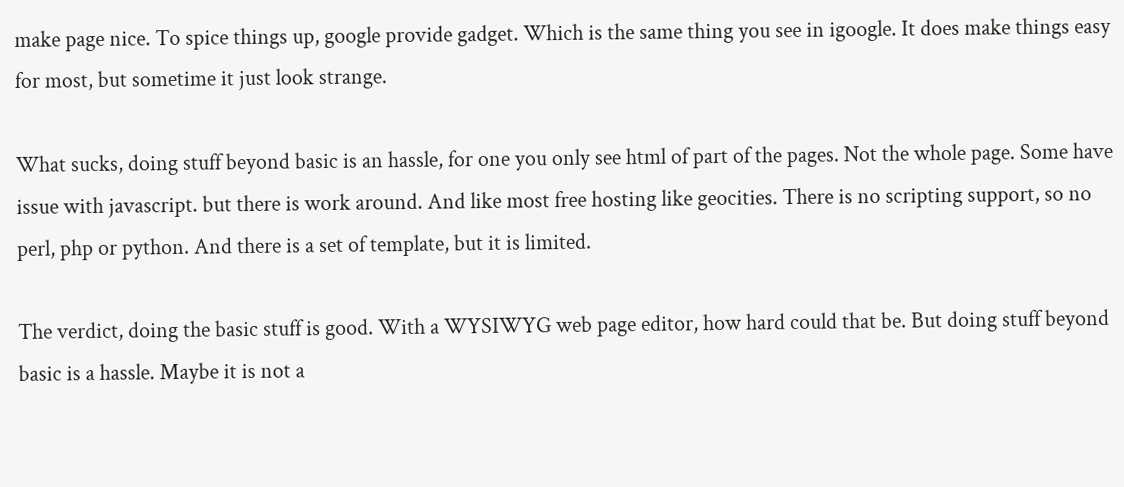make page nice. To spice things up, google provide gadget. Which is the same thing you see in igoogle. It does make things easy for most, but sometime it just look strange.

What sucks, doing stuff beyond basic is an hassle, for one you only see html of part of the pages. Not the whole page. Some have issue with javascript. but there is work around. And like most free hosting like geocities. There is no scripting support, so no perl, php or python. And there is a set of template, but it is limited.

The verdict, doing the basic stuff is good. With a WYSIWYG web page editor, how hard could that be. But doing stuff beyond basic is a hassle. Maybe it is not a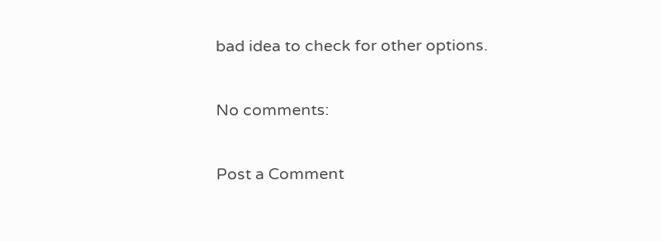bad idea to check for other options.

No comments:

Post a Comment